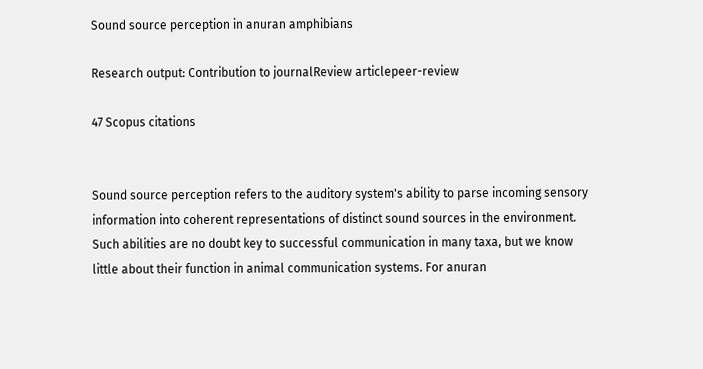Sound source perception in anuran amphibians

Research output: Contribution to journalReview articlepeer-review

47 Scopus citations


Sound source perception refers to the auditory system's ability to parse incoming sensory information into coherent representations of distinct sound sources in the environment. Such abilities are no doubt key to successful communication in many taxa, but we know little about their function in animal communication systems. For anuran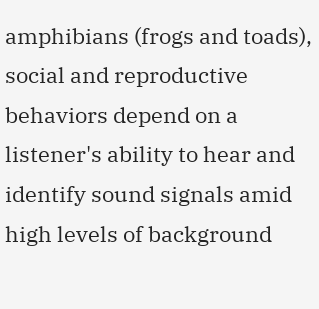amphibians (frogs and toads), social and reproductive behaviors depend on a listener's ability to hear and identify sound signals amid high levels of background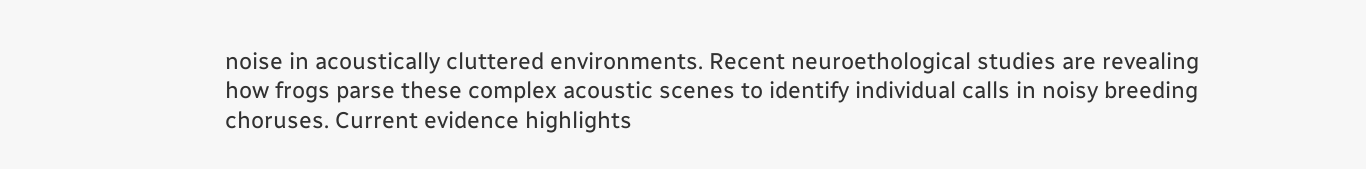noise in acoustically cluttered environments. Recent neuroethological studies are revealing how frogs parse these complex acoustic scenes to identify individual calls in noisy breeding choruses. Current evidence highlights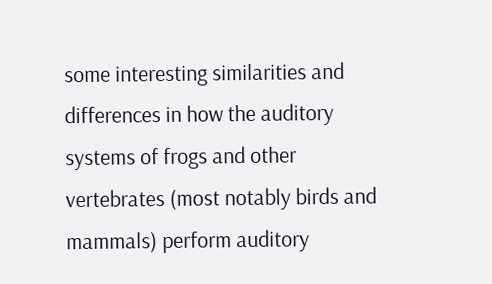some interesting similarities and differences in how the auditory systems of frogs and other vertebrates (most notably birds and mammals) perform auditory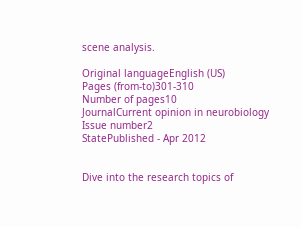scene analysis.

Original languageEnglish (US)
Pages (from-to)301-310
Number of pages10
JournalCurrent opinion in neurobiology
Issue number2
StatePublished - Apr 2012


Dive into the research topics of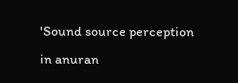'Sound source perception in anuran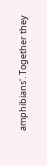amphibians'. Together they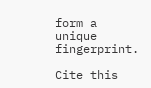form a unique fingerprint.

Cite this